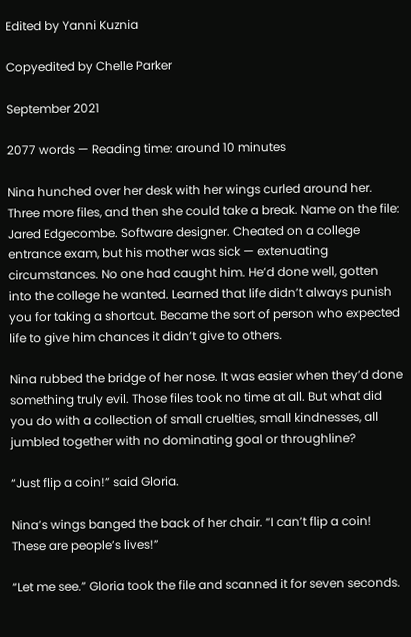Edited by Yanni Kuznia

Copyedited by Chelle Parker

September 2021

2077 words — Reading time: around 10 minutes

Nina hunched over her desk with her wings curled around her. Three more files, and then she could take a break. Name on the file: Jared Edgecombe. Software designer. Cheated on a college entrance exam, but his mother was sick — extenuating circumstances. No one had caught him. He’d done well, gotten into the college he wanted. Learned that life didn’t always punish you for taking a shortcut. Became the sort of person who expected life to give him chances it didn’t give to others.

Nina rubbed the bridge of her nose. It was easier when they’d done something truly evil. Those files took no time at all. But what did you do with a collection of small cruelties, small kindnesses, all jumbled together with no dominating goal or throughline?

“Just flip a coin!” said Gloria.

Nina’s wings banged the back of her chair. “I can’t flip a coin! These are people’s lives!”

“Let me see.” Gloria took the file and scanned it for seven seconds.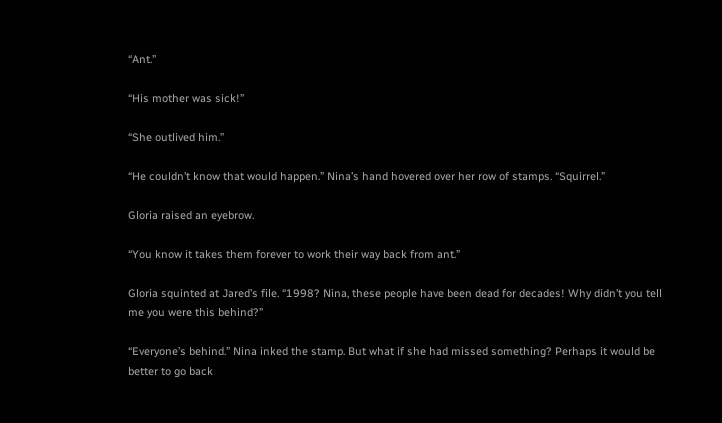“Ant.”

“His mother was sick!”

“She outlived him.”

“He couldn’t know that would happen.” Nina’s hand hovered over her row of stamps. “Squirrel.”

Gloria raised an eyebrow.

“You know it takes them forever to work their way back from ant.”

Gloria squinted at Jared’s file. “1998? Nina, these people have been dead for decades! Why didn’t you tell me you were this behind?”

“Everyone’s behind.” Nina inked the stamp. But what if she had missed something? Perhaps it would be better to go back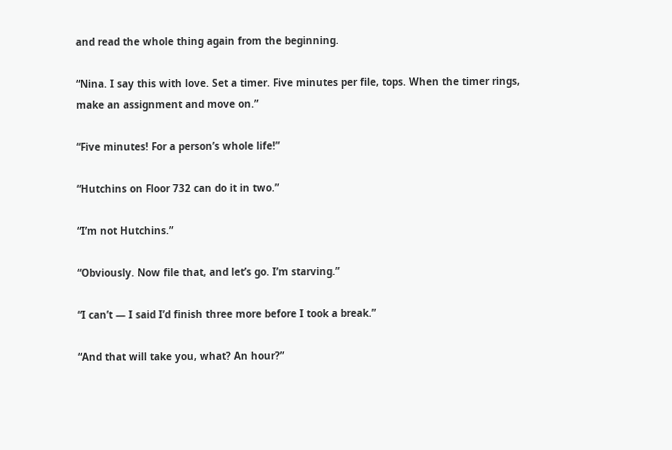and read the whole thing again from the beginning.

“Nina. I say this with love. Set a timer. Five minutes per file, tops. When the timer rings, make an assignment and move on.”

“Five minutes! For a person’s whole life!”

“Hutchins on Floor 732 can do it in two.”

“I’m not Hutchins.”

“Obviously. Now file that, and let’s go. I’m starving.”

“I can’t — I said I’d finish three more before I took a break.”

“And that will take you, what? An hour?”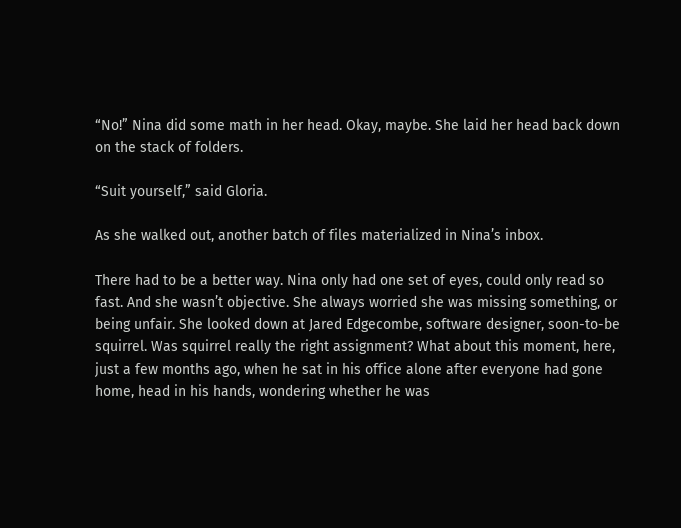“No!” Nina did some math in her head. Okay, maybe. She laid her head back down on the stack of folders.

“Suit yourself,” said Gloria.

As she walked out, another batch of files materialized in Nina’s inbox.

There had to be a better way. Nina only had one set of eyes, could only read so fast. And she wasn’t objective. She always worried she was missing something, or being unfair. She looked down at Jared Edgecombe, software designer, soon-to-be squirrel. Was squirrel really the right assignment? What about this moment, here, just a few months ago, when he sat in his office alone after everyone had gone home, head in his hands, wondering whether he was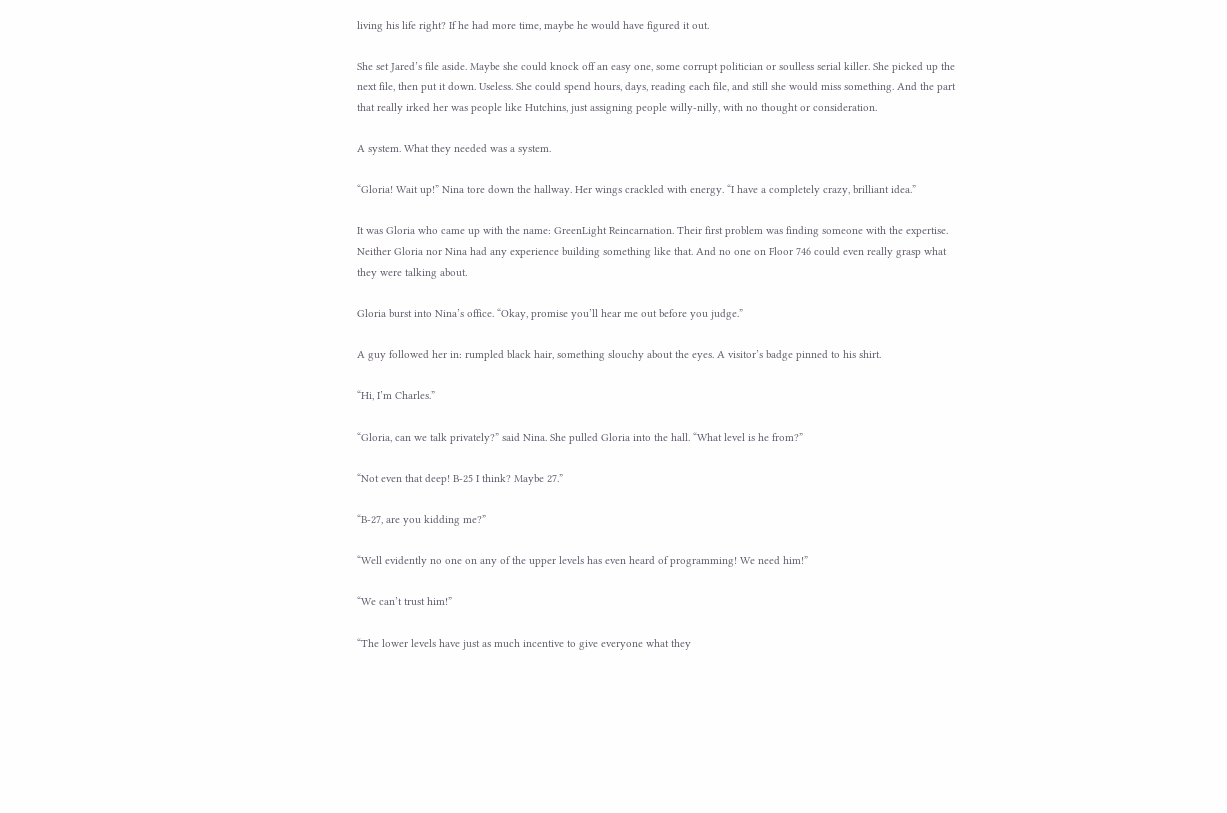living his life right? If he had more time, maybe he would have figured it out.

She set Jared’s file aside. Maybe she could knock off an easy one, some corrupt politician or soulless serial killer. She picked up the next file, then put it down. Useless. She could spend hours, days, reading each file, and still she would miss something. And the part that really irked her was people like Hutchins, just assigning people willy-nilly, with no thought or consideration.

A system. What they needed was a system.

“Gloria! Wait up!” Nina tore down the hallway. Her wings crackled with energy. “I have a completely crazy, brilliant idea.”

It was Gloria who came up with the name: GreenLight Reincarnation. Their first problem was finding someone with the expertise. Neither Gloria nor Nina had any experience building something like that. And no one on Floor 746 could even really grasp what they were talking about.

Gloria burst into Nina’s office. “Okay, promise you’ll hear me out before you judge.”

A guy followed her in: rumpled black hair, something slouchy about the eyes. A visitor’s badge pinned to his shirt.

“Hi, I’m Charles.”

“Gloria, can we talk privately?” said Nina. She pulled Gloria into the hall. “What level is he from?”

“Not even that deep! B-25 I think? Maybe 27.”

“B-27, are you kidding me?”

“Well evidently no one on any of the upper levels has even heard of programming! We need him!”

“We can’t trust him!”

“The lower levels have just as much incentive to give everyone what they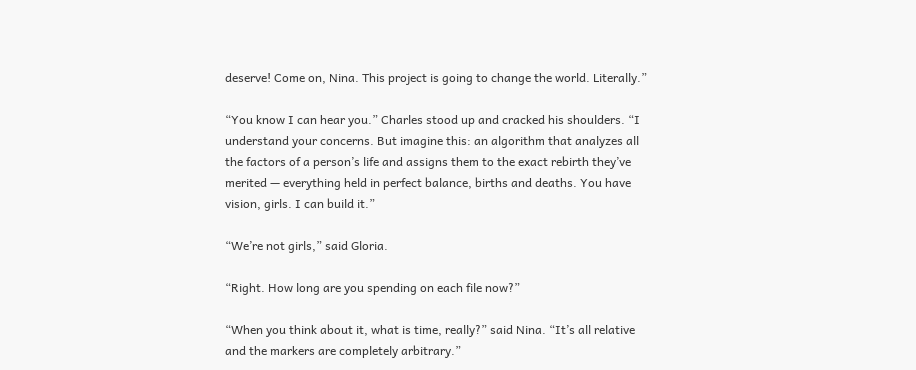deserve! Come on, Nina. This project is going to change the world. Literally.”

“You know I can hear you.” Charles stood up and cracked his shoulders. “I understand your concerns. But imagine this: an algorithm that analyzes all the factors of a person’s life and assigns them to the exact rebirth they’ve merited — everything held in perfect balance, births and deaths. You have vision, girls. I can build it.”

“We’re not girls,” said Gloria.

“Right. How long are you spending on each file now?”

“When you think about it, what is time, really?” said Nina. “It’s all relative and the markers are completely arbitrary.”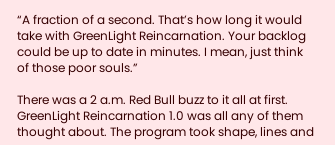“A fraction of a second. That’s how long it would take with GreenLight Reincarnation. Your backlog could be up to date in minutes. I mean, just think of those poor souls.”

There was a 2 a.m. Red Bull buzz to it all at first. GreenLight Reincarnation 1.0 was all any of them thought about. The program took shape, lines and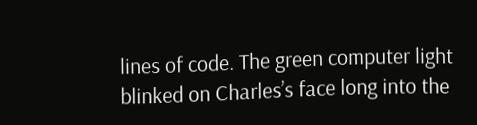lines of code. The green computer light blinked on Charles’s face long into the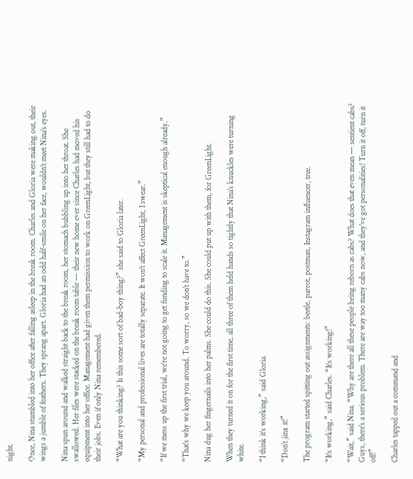night.

Once, Nina stumbled into her office after falling asleep in the break room. Charles and Gloria were making out, their wings a jumble of feathers. They sprang apart. Gloria had an odd half-smile on her face, wouldn’t meet Nina’s eyes.

Nina spun around and walked straight back to the break room, her stomach bubbling up into her throat. She swallowed. Her files were stacked on the break room table — their new home ever since Charles had moved his equipment into her office. Management had given them permission to work on GreenLight, but they still had to do their jobs. Even if only Nina remembered.

“What are you thinking? Is this some sort of bad-boy thing?” she said to Gloria later.

“My personal and professional lives are totally separate. It won’t affect GreenLight, I swear.”

“If we mess up the first trial, we’re not going to get funding to scale it. Management is skeptical enough already.”

“That’s why we keep you around. To worry, so we don’t have to.”

Nina dug her fingernails into her palms. She could do this. She could put up with them, for GreenLight.

When they turned it on for the first time, all three of them held hands so tightly that Nina’s knuckles were turning white.

“I think it’s working,” said Gloria.

“Don’t jinx it!”

The program started spitting out assignments: beetle, parrot, postman, Instagram influencer, tree.

“It’s working,” said Charles. “It’s working!”

“Wait,” said Nina. “Why are there all these people being reborn as cabs? What does that even mean — sentient cabs? Guys, there’s a serious problem. There are way too many cabs now, and they’ve got personalities! Turn it off, turn it off!”

Charles tapped out a command and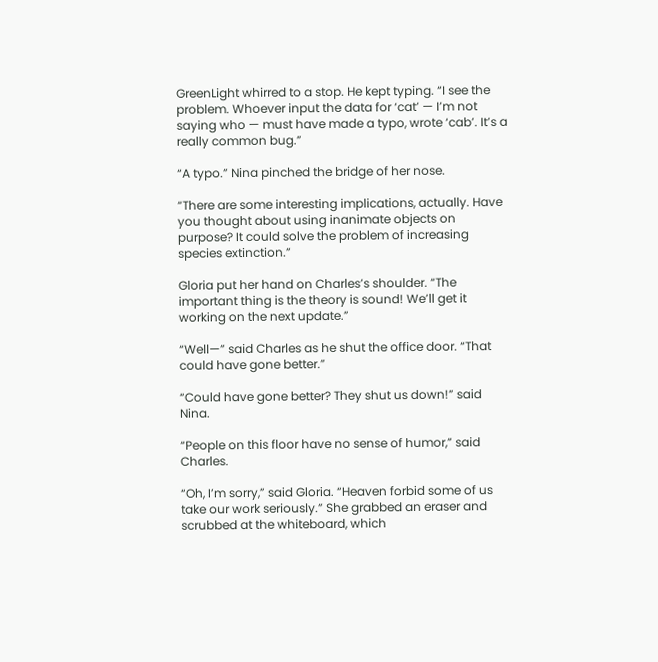GreenLight whirred to a stop. He kept typing. “I see the problem. Whoever input the data for ‘cat’ — I’m not saying who — must have made a typo, wrote ‘cab’. It’s a really common bug.”

“A typo.” Nina pinched the bridge of her nose.

“There are some interesting implications, actually. Have you thought about using inanimate objects on purpose? It could solve the problem of increasing species extinction.”

Gloria put her hand on Charles’s shoulder. “The important thing is the theory is sound! We’ll get it working on the next update.”

“Well—” said Charles as he shut the office door. “That could have gone better.”

“Could have gone better? They shut us down!” said Nina.

“People on this floor have no sense of humor,” said Charles.

“Oh, I’m sorry,” said Gloria. “Heaven forbid some of us take our work seriously.” She grabbed an eraser and scrubbed at the whiteboard, which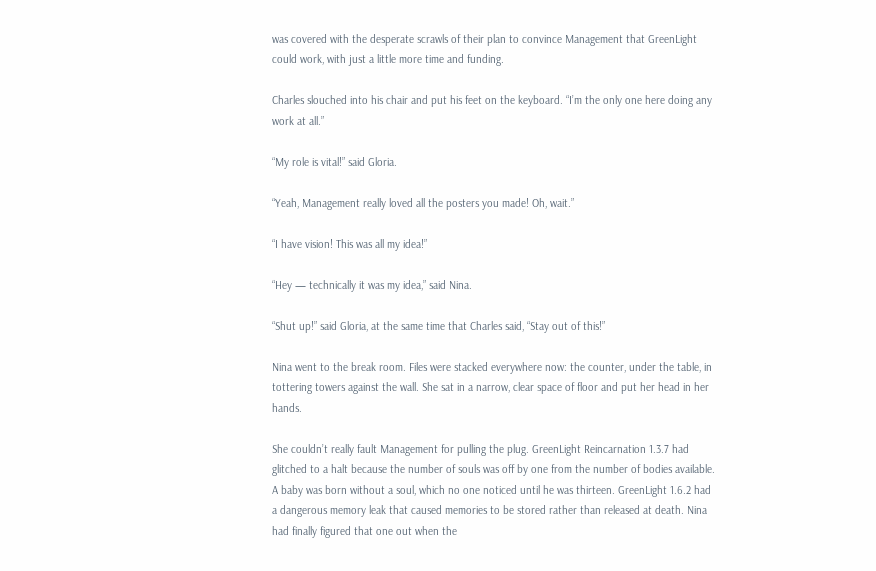was covered with the desperate scrawls of their plan to convince Management that GreenLight could work, with just a little more time and funding.

Charles slouched into his chair and put his feet on the keyboard. “I’m the only one here doing any work at all.”

“My role is vital!” said Gloria.

“Yeah, Management really loved all the posters you made! Oh, wait.”

“I have vision! This was all my idea!”

“Hey — technically it was my idea,” said Nina.

“Shut up!” said Gloria, at the same time that Charles said, “Stay out of this!”

Nina went to the break room. Files were stacked everywhere now: the counter, under the table, in tottering towers against the wall. She sat in a narrow, clear space of floor and put her head in her hands.

She couldn’t really fault Management for pulling the plug. GreenLight Reincarnation 1.3.7 had glitched to a halt because the number of souls was off by one from the number of bodies available. A baby was born without a soul, which no one noticed until he was thirteen. GreenLight 1.6.2 had a dangerous memory leak that caused memories to be stored rather than released at death. Nina had finally figured that one out when the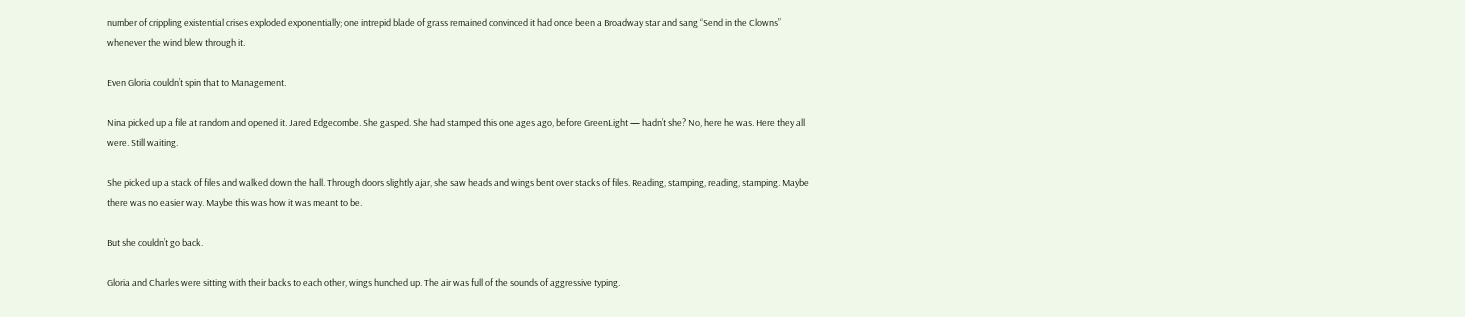number of crippling existential crises exploded exponentially; one intrepid blade of grass remained convinced it had once been a Broadway star and sang “Send in the Clowns” whenever the wind blew through it.

Even Gloria couldn’t spin that to Management.

Nina picked up a file at random and opened it. Jared Edgecombe. She gasped. She had stamped this one ages ago, before GreenLight — hadn’t she? No, here he was. Here they all were. Still waiting.

She picked up a stack of files and walked down the hall. Through doors slightly ajar, she saw heads and wings bent over stacks of files. Reading, stamping, reading, stamping. Maybe there was no easier way. Maybe this was how it was meant to be.

But she couldn’t go back.

Gloria and Charles were sitting with their backs to each other, wings hunched up. The air was full of the sounds of aggressive typing.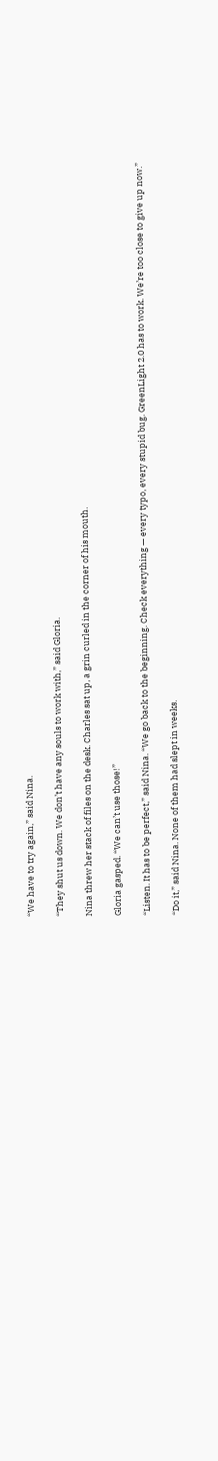“We have to try again,” said Nina.

“They shut us down. We don’t have any souls to work with,” said Gloria.

Nina threw her stack of files on the desk. Charles sat up, a grin curled in the corner of his mouth.

Gloria gasped. “We can’t use those!”

“Listen. It has to be perfect,” said Nina. “We go back to the beginning. Check everything — every typo, every stupid bug. GreenLight 2.0 has to work. We’re too close to give up now.”

“Do it,” said Nina. None of them had slept in weeks.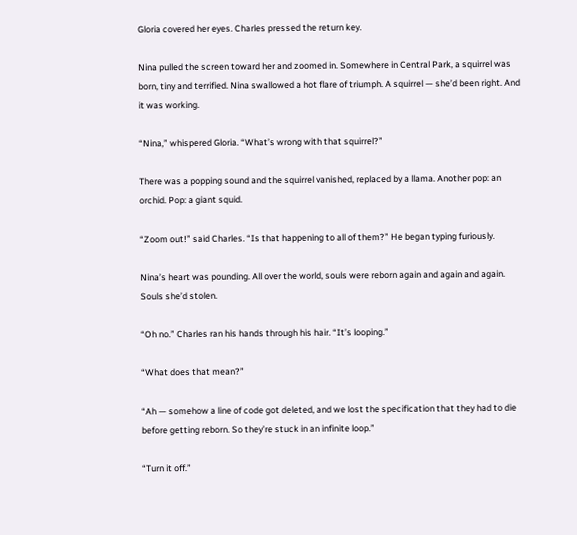Gloria covered her eyes. Charles pressed the return key.

Nina pulled the screen toward her and zoomed in. Somewhere in Central Park, a squirrel was born, tiny and terrified. Nina swallowed a hot flare of triumph. A squirrel — she’d been right. And it was working.

“Nina,” whispered Gloria. “What’s wrong with that squirrel?”

There was a popping sound and the squirrel vanished, replaced by a llama. Another pop: an orchid. Pop: a giant squid.

“Zoom out!” said Charles. “Is that happening to all of them?” He began typing furiously.

Nina’s heart was pounding. All over the world, souls were reborn again and again and again. Souls she’d stolen.

“Oh no.” Charles ran his hands through his hair. “It’s looping.”

“What does that mean?”

“Ah — somehow a line of code got deleted, and we lost the specification that they had to die before getting reborn. So they’re stuck in an infinite loop.”

“Turn it off.”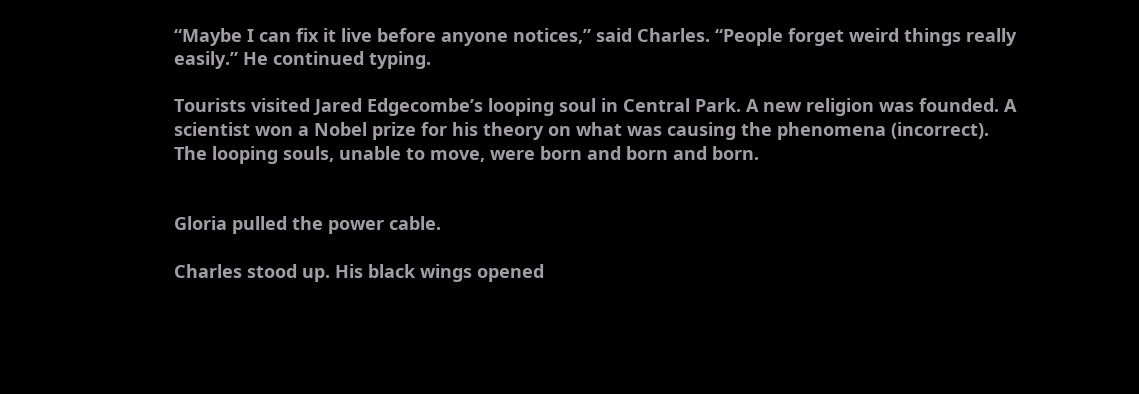“Maybe I can fix it live before anyone notices,” said Charles. “People forget weird things really easily.” He continued typing.

Tourists visited Jared Edgecombe’s looping soul in Central Park. A new religion was founded. A scientist won a Nobel prize for his theory on what was causing the phenomena (incorrect). The looping souls, unable to move, were born and born and born.


Gloria pulled the power cable.

Charles stood up. His black wings opened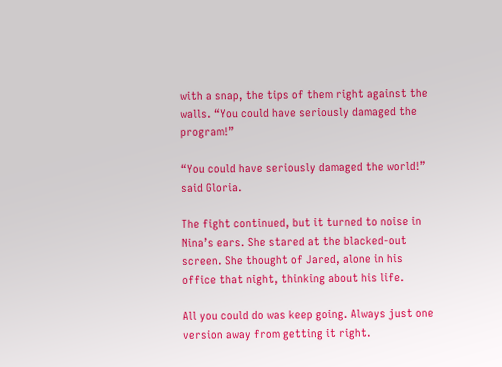with a snap, the tips of them right against the walls. “You could have seriously damaged the program!”

“You could have seriously damaged the world!” said Gloria.

The fight continued, but it turned to noise in Nina’s ears. She stared at the blacked-out screen. She thought of Jared, alone in his office that night, thinking about his life.

All you could do was keep going. Always just one version away from getting it right.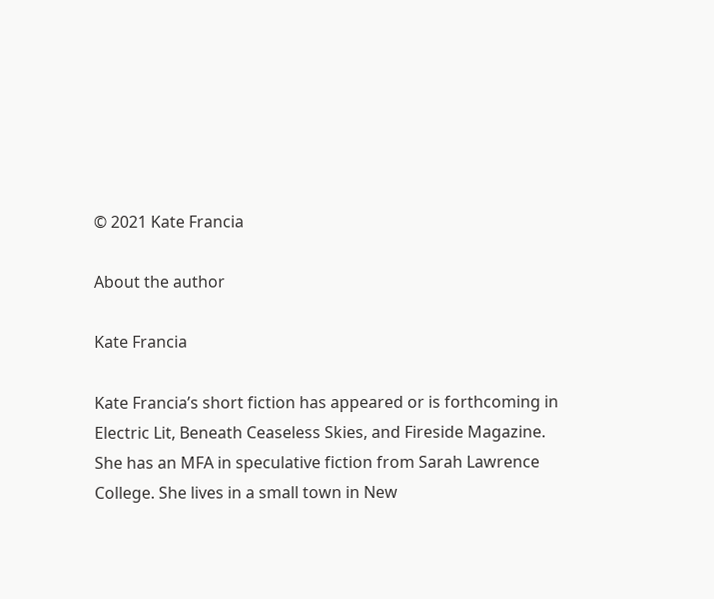© 2021 Kate Francia

About the author

Kate Francia

Kate Francia’s short fiction has appeared or is forthcoming in Electric Lit, Beneath Ceaseless Skies, and Fireside Magazine. She has an MFA in speculative fiction from Sarah Lawrence College. She lives in a small town in New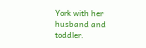York with her husband and toddler.